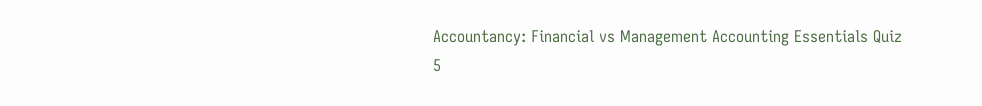Accountancy: Financial vs Management Accounting Essentials Quiz
5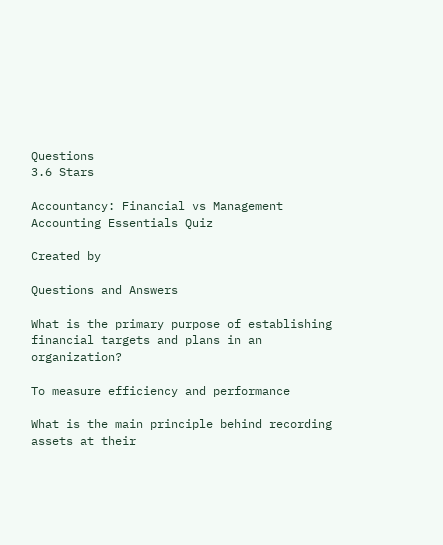Questions
3.6 Stars

Accountancy: Financial vs Management Accounting Essentials Quiz

Created by

Questions and Answers

What is the primary purpose of establishing financial targets and plans in an organization?

To measure efficiency and performance

What is the main principle behind recording assets at their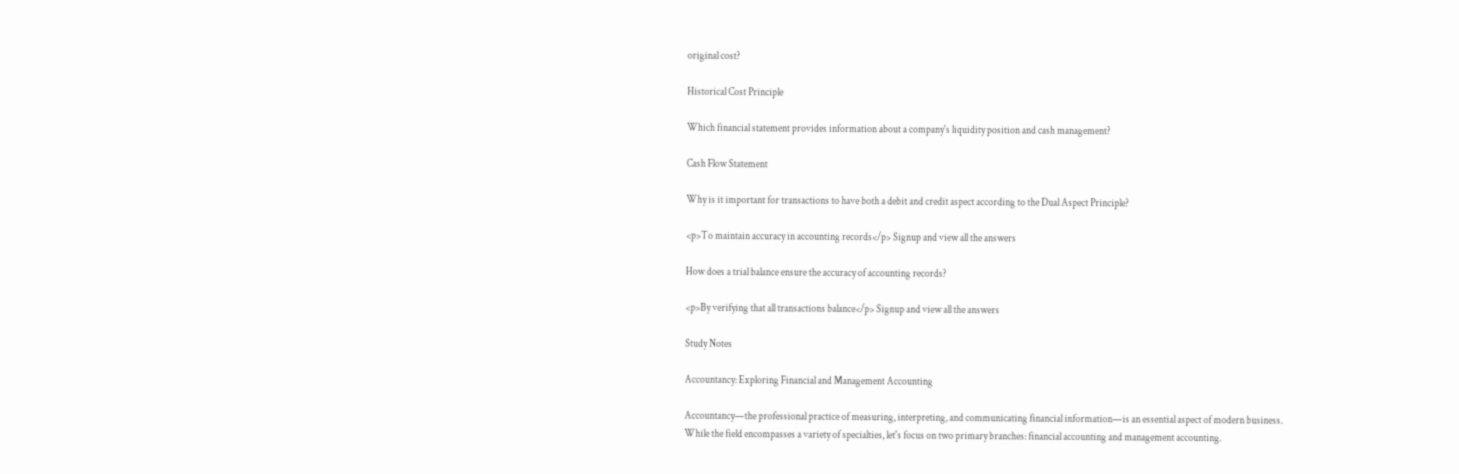original cost?

Historical Cost Principle

Which financial statement provides information about a company's liquidity position and cash management?

Cash Flow Statement

Why is it important for transactions to have both a debit and credit aspect according to the Dual Aspect Principle?

<p>To maintain accuracy in accounting records</p> Signup and view all the answers

How does a trial balance ensure the accuracy of accounting records?

<p>By verifying that all transactions balance</p> Signup and view all the answers

Study Notes

Accountancy: Exploring Financial and Management Accounting

Accountancy—the professional practice of measuring, interpreting, and communicating financial information—is an essential aspect of modern business. While the field encompasses a variety of specialties, let's focus on two primary branches: financial accounting and management accounting.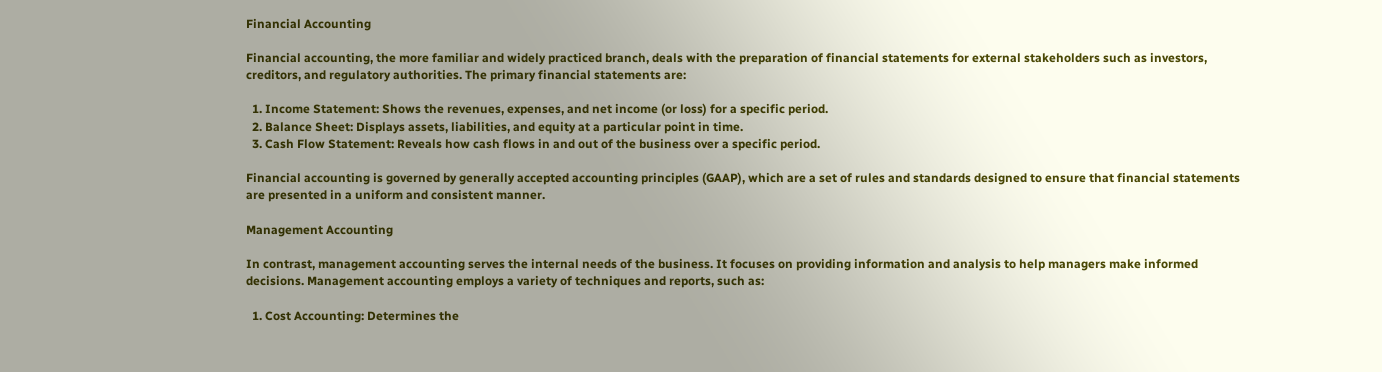Financial Accounting

Financial accounting, the more familiar and widely practiced branch, deals with the preparation of financial statements for external stakeholders such as investors, creditors, and regulatory authorities. The primary financial statements are:

  1. Income Statement: Shows the revenues, expenses, and net income (or loss) for a specific period.
  2. Balance Sheet: Displays assets, liabilities, and equity at a particular point in time.
  3. Cash Flow Statement: Reveals how cash flows in and out of the business over a specific period.

Financial accounting is governed by generally accepted accounting principles (GAAP), which are a set of rules and standards designed to ensure that financial statements are presented in a uniform and consistent manner.

Management Accounting

In contrast, management accounting serves the internal needs of the business. It focuses on providing information and analysis to help managers make informed decisions. Management accounting employs a variety of techniques and reports, such as:

  1. Cost Accounting: Determines the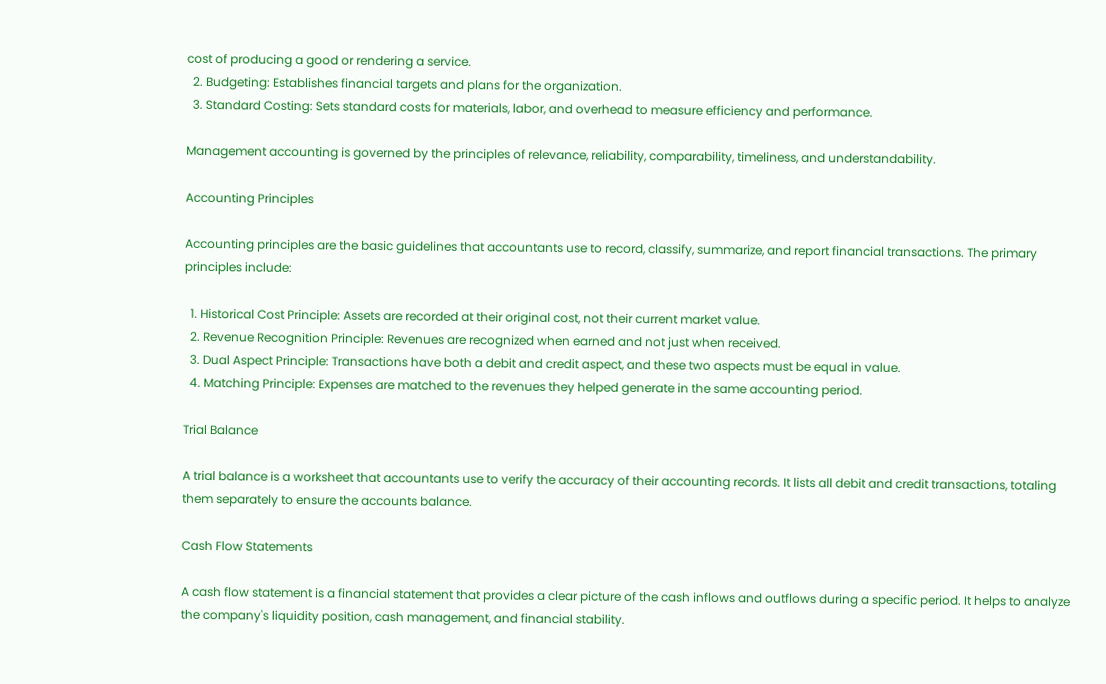cost of producing a good or rendering a service.
  2. Budgeting: Establishes financial targets and plans for the organization.
  3. Standard Costing: Sets standard costs for materials, labor, and overhead to measure efficiency and performance.

Management accounting is governed by the principles of relevance, reliability, comparability, timeliness, and understandability.

Accounting Principles

Accounting principles are the basic guidelines that accountants use to record, classify, summarize, and report financial transactions. The primary principles include:

  1. Historical Cost Principle: Assets are recorded at their original cost, not their current market value.
  2. Revenue Recognition Principle: Revenues are recognized when earned and not just when received.
  3. Dual Aspect Principle: Transactions have both a debit and credit aspect, and these two aspects must be equal in value.
  4. Matching Principle: Expenses are matched to the revenues they helped generate in the same accounting period.

Trial Balance

A trial balance is a worksheet that accountants use to verify the accuracy of their accounting records. It lists all debit and credit transactions, totaling them separately to ensure the accounts balance.

Cash Flow Statements

A cash flow statement is a financial statement that provides a clear picture of the cash inflows and outflows during a specific period. It helps to analyze the company's liquidity position, cash management, and financial stability.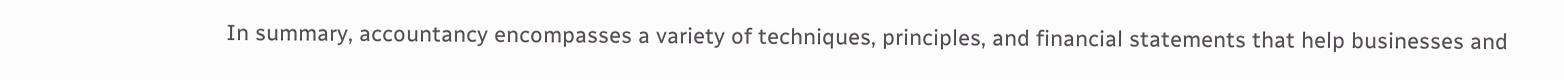In summary, accountancy encompasses a variety of techniques, principles, and financial statements that help businesses and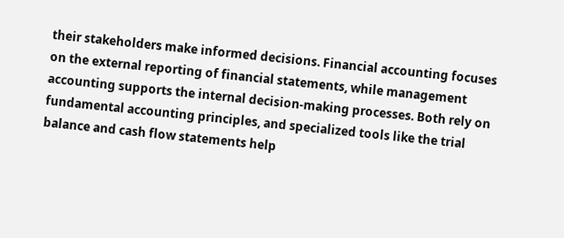their stakeholders make informed decisions. Financial accounting focuses on the external reporting of financial statements, while management accounting supports the internal decision-making processes. Both rely on fundamental accounting principles, and specialized tools like the trial balance and cash flow statements help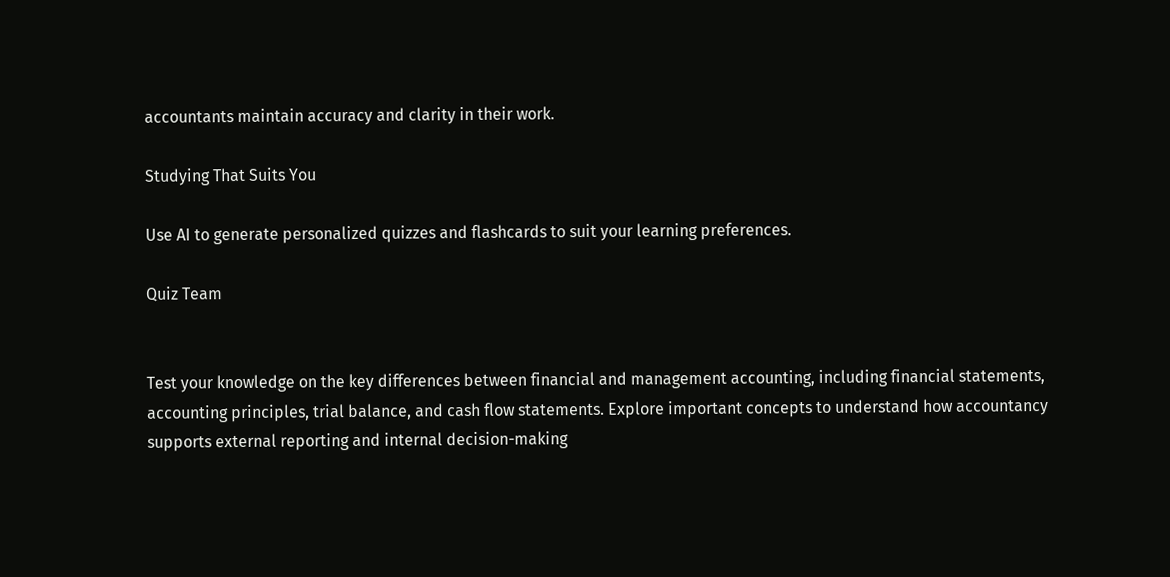accountants maintain accuracy and clarity in their work.

Studying That Suits You

Use AI to generate personalized quizzes and flashcards to suit your learning preferences.

Quiz Team


Test your knowledge on the key differences between financial and management accounting, including financial statements, accounting principles, trial balance, and cash flow statements. Explore important concepts to understand how accountancy supports external reporting and internal decision-making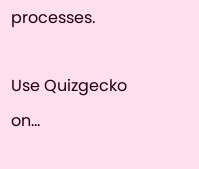processes.

Use Quizgecko on...